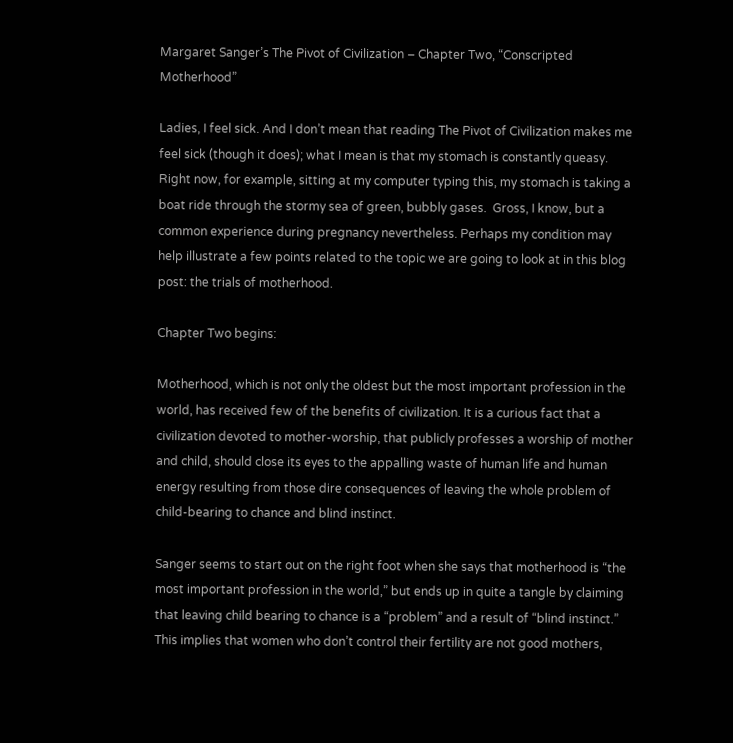Margaret Sanger’s The Pivot of Civilization – Chapter Two, “Conscripted Motherhood”

Ladies, I feel sick. And I don’t mean that reading The Pivot of Civilization makes me feel sick (though it does); what I mean is that my stomach is constantly queasy. Right now, for example, sitting at my computer typing this, my stomach is taking a boat ride through the stormy sea of green, bubbly gases.  Gross, I know, but a common experience during pregnancy nevertheless. Perhaps my condition may help illustrate a few points related to the topic we are going to look at in this blog post: the trials of motherhood.

Chapter Two begins:

Motherhood, which is not only the oldest but the most important profession in the world, has received few of the benefits of civilization. It is a curious fact that a civilization devoted to mother-worship, that publicly professes a worship of mother and child, should close its eyes to the appalling waste of human life and human energy resulting from those dire consequences of leaving the whole problem of child-bearing to chance and blind instinct.

Sanger seems to start out on the right foot when she says that motherhood is “the most important profession in the world,” but ends up in quite a tangle by claiming that leaving child bearing to chance is a “problem” and a result of “blind instinct.” This implies that women who don’t control their fertility are not good mothers,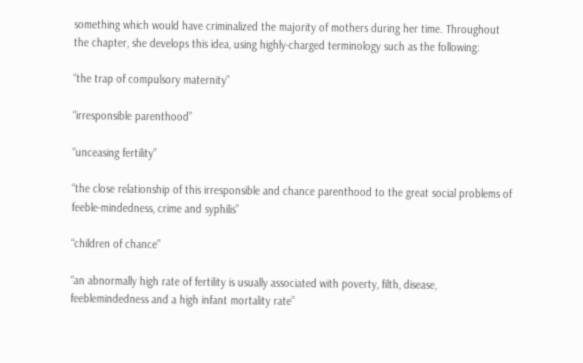something which would have criminalized the majority of mothers during her time. Throughout the chapter, she develops this idea, using highly-charged terminology such as the following:

“the trap of compulsory maternity”

“irresponsible parenthood”

“unceasing fertility”

“the close relationship of this irresponsible and chance parenthood to the great social problems of feeble-mindedness, crime and syphilis”

“children of chance”

“an abnormally high rate of fertility is usually associated with poverty, filth, disease, feeblemindedness and a high infant mortality rate”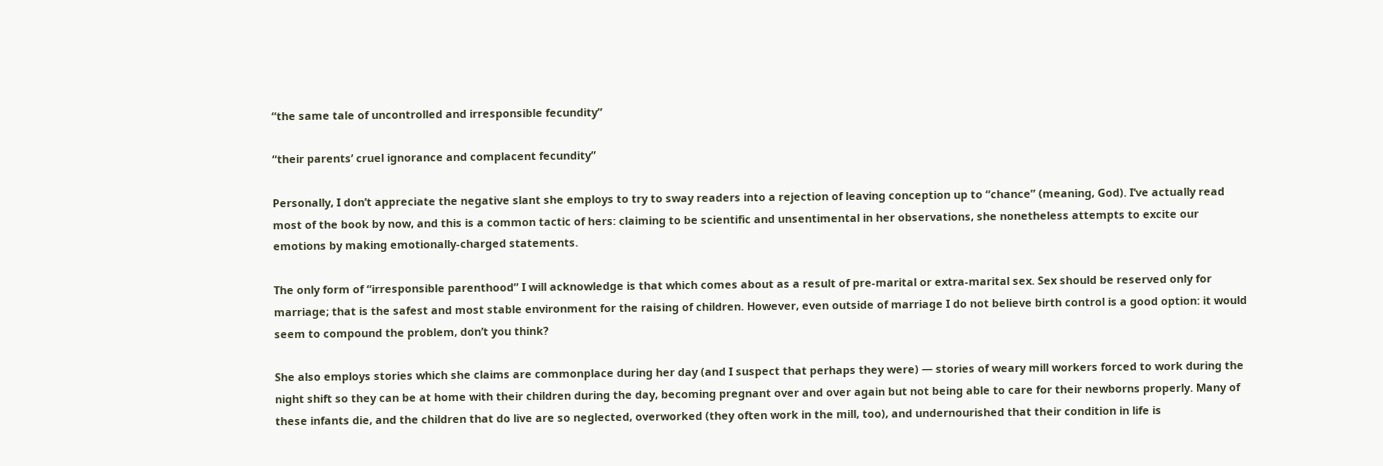“the same tale of uncontrolled and irresponsible fecundity”

“their parents’ cruel ignorance and complacent fecundity”

Personally, I don’t appreciate the negative slant she employs to try to sway readers into a rejection of leaving conception up to “chance” (meaning, God). I’ve actually read most of the book by now, and this is a common tactic of hers: claiming to be scientific and unsentimental in her observations, she nonetheless attempts to excite our emotions by making emotionally-charged statements.

The only form of “irresponsible parenthood” I will acknowledge is that which comes about as a result of pre-marital or extra-marital sex. Sex should be reserved only for marriage; that is the safest and most stable environment for the raising of children. However, even outside of marriage I do not believe birth control is a good option: it would seem to compound the problem, don’t you think?

She also employs stories which she claims are commonplace during her day (and I suspect that perhaps they were) — stories of weary mill workers forced to work during the night shift so they can be at home with their children during the day, becoming pregnant over and over again but not being able to care for their newborns properly. Many of these infants die, and the children that do live are so neglected, overworked (they often work in the mill, too), and undernourished that their condition in life is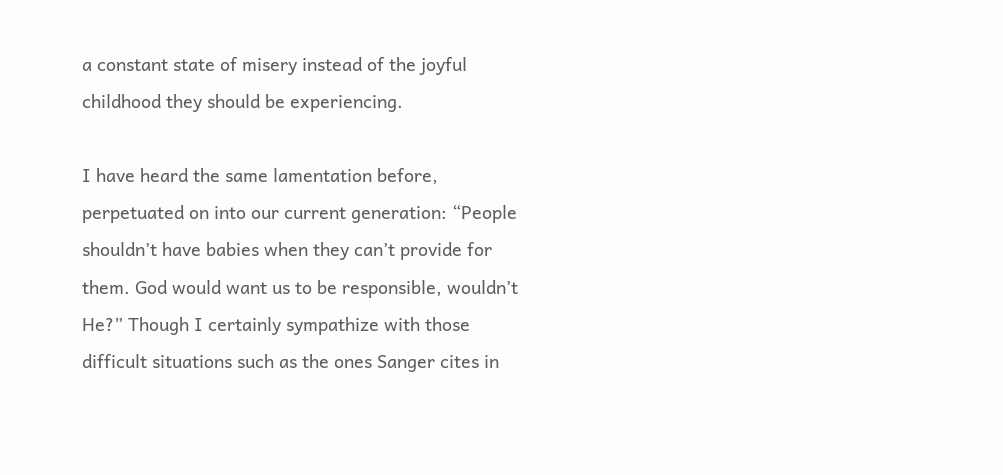a constant state of misery instead of the joyful childhood they should be experiencing.

I have heard the same lamentation before, perpetuated on into our current generation: “People shouldn’t have babies when they can’t provide for them. God would want us to be responsible, wouldn’t He?” Though I certainly sympathize with those difficult situations such as the ones Sanger cites in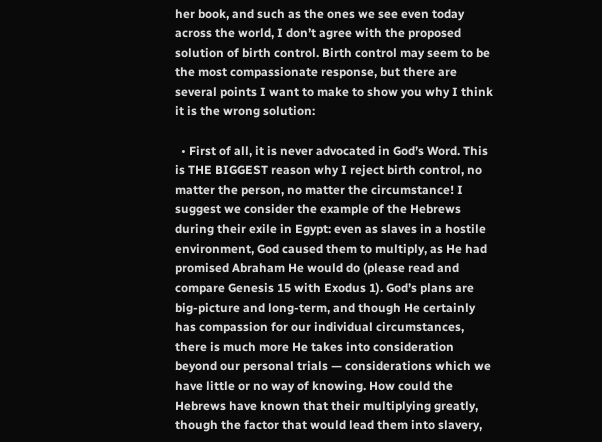her book, and such as the ones we see even today across the world, I don’t agree with the proposed solution of birth control. Birth control may seem to be the most compassionate response, but there are several points I want to make to show you why I think it is the wrong solution:

  • First of all, it is never advocated in God’s Word. This is THE BIGGEST reason why I reject birth control, no matter the person, no matter the circumstance! I suggest we consider the example of the Hebrews during their exile in Egypt: even as slaves in a hostile environment, God caused them to multiply, as He had promised Abraham He would do (please read and compare Genesis 15 with Exodus 1). God’s plans are big-picture and long-term, and though He certainly has compassion for our individual circumstances, there is much more He takes into consideration beyond our personal trials — considerations which we have little or no way of knowing. How could the Hebrews have known that their multiplying greatly, though the factor that would lead them into slavery,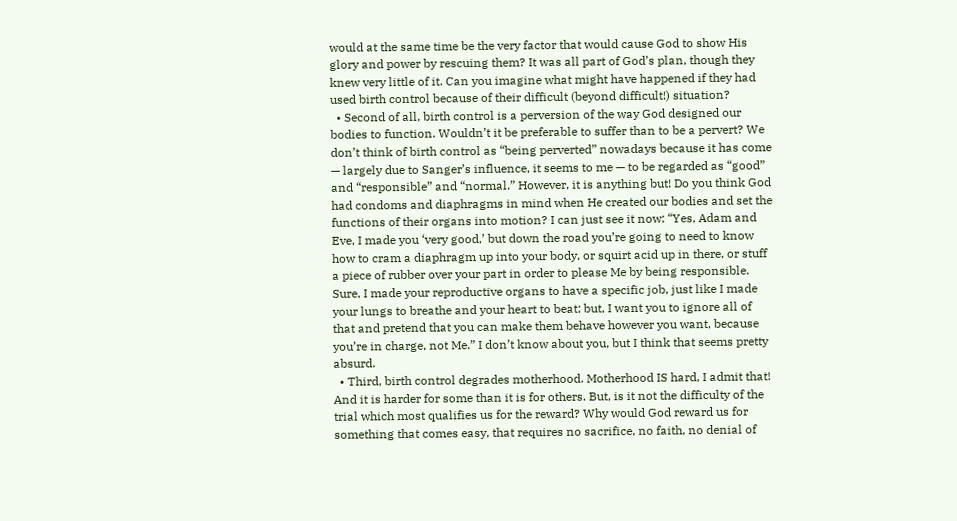would at the same time be the very factor that would cause God to show His glory and power by rescuing them? It was all part of God’s plan, though they knew very little of it. Can you imagine what might have happened if they had used birth control because of their difficult (beyond difficult!) situation?
  • Second of all, birth control is a perversion of the way God designed our bodies to function. Wouldn’t it be preferable to suffer than to be a pervert? We don’t think of birth control as “being perverted” nowadays because it has come — largely due to Sanger’s influence, it seems to me — to be regarded as “good” and “responsible” and “normal.” However, it is anything but! Do you think God had condoms and diaphragms in mind when He created our bodies and set the functions of their organs into motion? I can just see it now: “Yes, Adam and Eve, I made you ‘very good,’ but down the road you’re going to need to know how to cram a diaphragm up into your body, or squirt acid up in there, or stuff a piece of rubber over your part in order to please Me by being responsible. Sure, I made your reproductive organs to have a specific job, just like I made your lungs to breathe and your heart to beat; but, I want you to ignore all of that and pretend that you can make them behave however you want, because you’re in charge, not Me.” I don’t know about you, but I think that seems pretty absurd.
  • Third, birth control degrades motherhood. Motherhood IS hard, I admit that! And it is harder for some than it is for others. But, is it not the difficulty of the trial which most qualifies us for the reward? Why would God reward us for something that comes easy, that requires no sacrifice, no faith, no denial of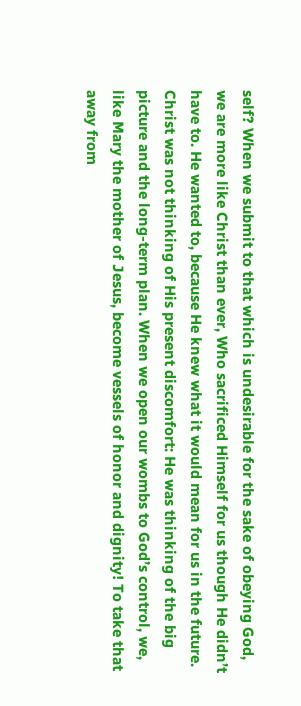self? When we submit to that which is undesirable for the sake of obeying God, we are more like Christ than ever, Who sacrificed Himself for us though He didn’t have to. He wanted to, because He knew what it would mean for us in the future. Christ was not thinking of His present discomfort: He was thinking of the big picture and the long-term plan. When we open our wombs to God’s control, we, like Mary the mother of Jesus, become vessels of honor and dignity! To take that away from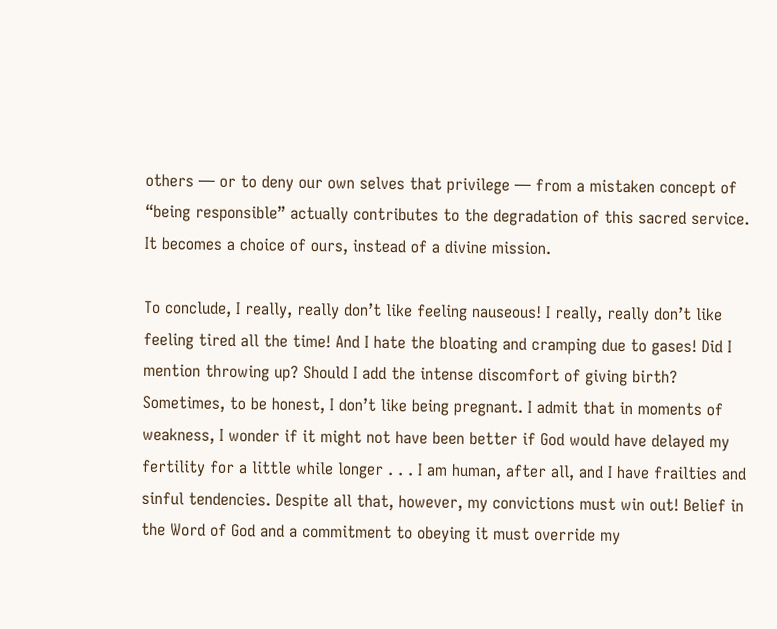others — or to deny our own selves that privilege — from a mistaken concept of “being responsible” actually contributes to the degradation of this sacred service. It becomes a choice of ours, instead of a divine mission.

To conclude, I really, really don’t like feeling nauseous! I really, really don’t like feeling tired all the time! And I hate the bloating and cramping due to gases! Did I mention throwing up? Should I add the intense discomfort of giving birth? Sometimes, to be honest, I don’t like being pregnant. I admit that in moments of weakness, I wonder if it might not have been better if God would have delayed my fertility for a little while longer . . . I am human, after all, and I have frailties and sinful tendencies. Despite all that, however, my convictions must win out! Belief in the Word of God and a commitment to obeying it must override my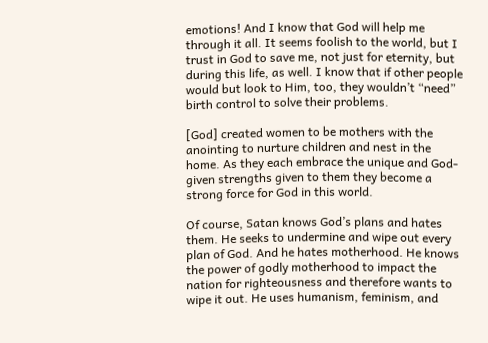emotions! And I know that God will help me through it all. It seems foolish to the world, but I trust in God to save me, not just for eternity, but during this life, as well. I know that if other people would but look to Him, too, they wouldn’t “need” birth control to solve their problems.

[God] created women to be mothers with the anointing to nurture children and nest in the home. As they each embrace the unique and God-given strengths given to them they become a strong force for God in this world.

Of course, Satan knows God’s plans and hates them. He seeks to undermine and wipe out every plan of God. And he hates motherhood. He knows the power of godly motherhood to impact the nation for righteousness and therefore wants to wipe it out. He uses humanism, feminism, and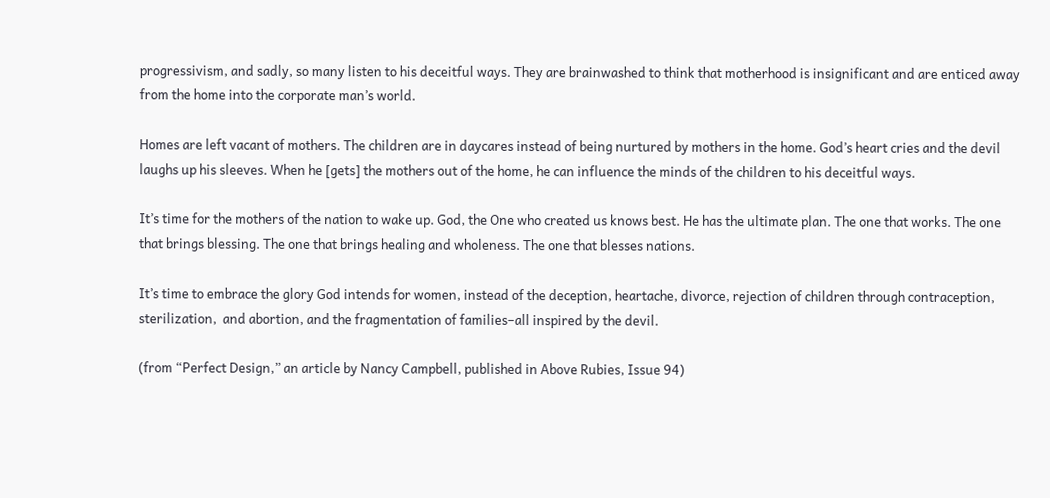progressivism, and sadly, so many listen to his deceitful ways. They are brainwashed to think that motherhood is insignificant and are enticed away from the home into the corporate man’s world.

Homes are left vacant of mothers. The children are in daycares instead of being nurtured by mothers in the home. God’s heart cries and the devil laughs up his sleeves. When he [gets] the mothers out of the home, he can influence the minds of the children to his deceitful ways.

It’s time for the mothers of the nation to wake up. God, the One who created us knows best. He has the ultimate plan. The one that works. The one that brings blessing. The one that brings healing and wholeness. The one that blesses nations.

It’s time to embrace the glory God intends for women, instead of the deception, heartache, divorce, rejection of children through contraception, sterilization,  and abortion, and the fragmentation of families–all inspired by the devil.

(from “Perfect Design,” an article by Nancy Campbell, published in Above Rubies, Issue 94)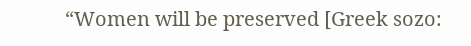“Women will be preserved [Greek sozo: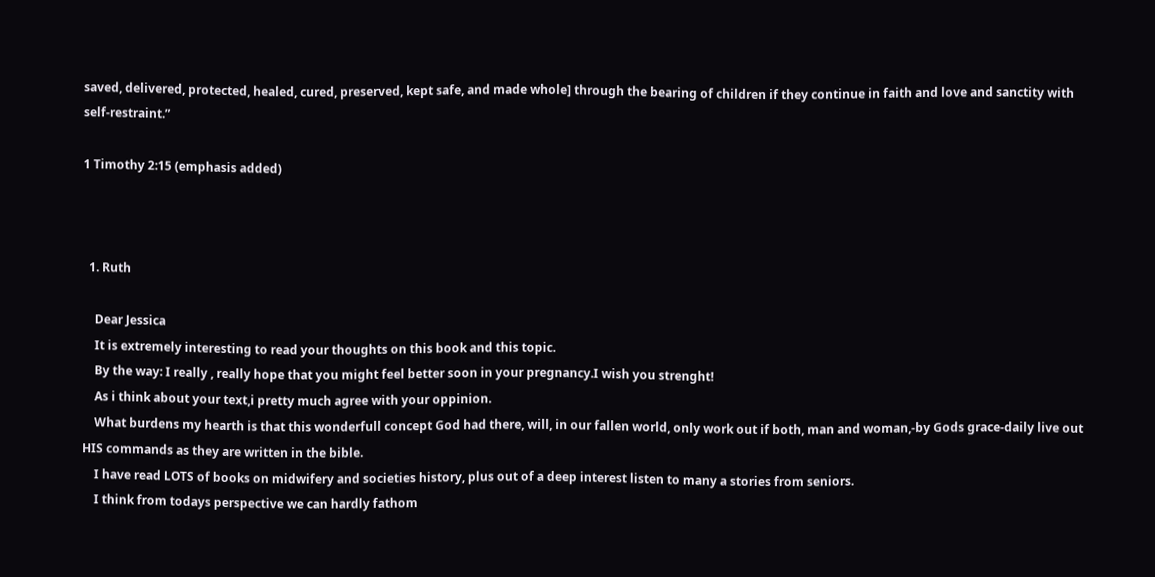saved, delivered, protected, healed, cured, preserved, kept safe, and made whole] through the bearing of children if they continue in faith and love and sanctity with self-restraint.”

1 Timothy 2:15 (emphasis added)



  1. Ruth

    Dear Jessica
    It is extremely interesting to read your thoughts on this book and this topic.
    By the way: I really , really hope that you might feel better soon in your pregnancy.I wish you strenght!
    As i think about your text,i pretty much agree with your oppinion.
    What burdens my hearth is that this wonderfull concept God had there, will, in our fallen world, only work out if both, man and woman,-by Gods grace-daily live out HIS commands as they are written in the bible.
    I have read LOTS of books on midwifery and societies history, plus out of a deep interest listen to many a stories from seniors.
    I think from todays perspective we can hardly fathom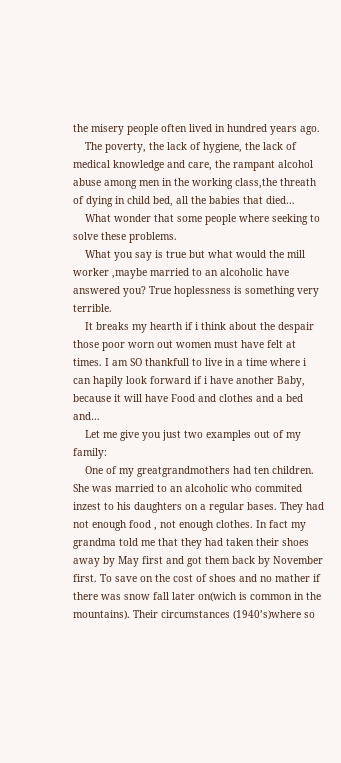the misery people often lived in hundred years ago.
    The poverty, the lack of hygiene, the lack of medical knowledge and care, the rampant alcohol abuse among men in the working class,the threath of dying in child bed, all the babies that died…
    What wonder that some people where seeking to solve these problems.
    What you say is true but what would the mill worker ,maybe married to an alcoholic have answered you? True hoplessness is something very terrible.
    It breaks my hearth if i think about the despair those poor worn out women must have felt at times. I am SO thankfull to live in a time where i can hapily look forward if i have another Baby, because it will have Food and clothes and a bed and…
    Let me give you just two examples out of my family:
    One of my greatgrandmothers had ten children. She was married to an alcoholic who commited inzest to his daughters on a regular bases. They had not enough food , not enough clothes. In fact my grandma told me that they had taken their shoes away by May first and got them back by November first. To save on the cost of shoes and no mather if there was snow fall later on(wich is common in the mountains). Their circumstances (1940’s)where so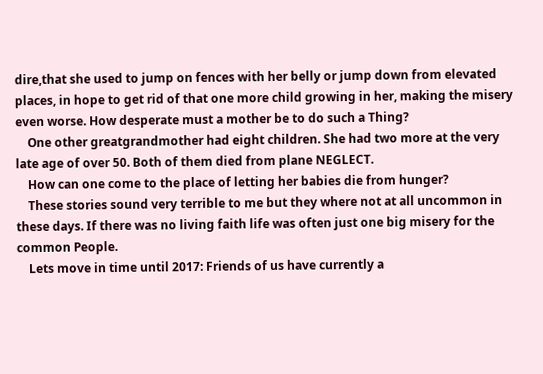dire,that she used to jump on fences with her belly or jump down from elevated places, in hope to get rid of that one more child growing in her, making the misery even worse. How desperate must a mother be to do such a Thing?
    One other greatgrandmother had eight children. She had two more at the very late age of over 50. Both of them died from plane NEGLECT.
    How can one come to the place of letting her babies die from hunger?
    These stories sound very terrible to me but they where not at all uncommon in these days. If there was no living faith life was often just one big misery for the common People.
    Lets move in time until 2017: Friends of us have currently a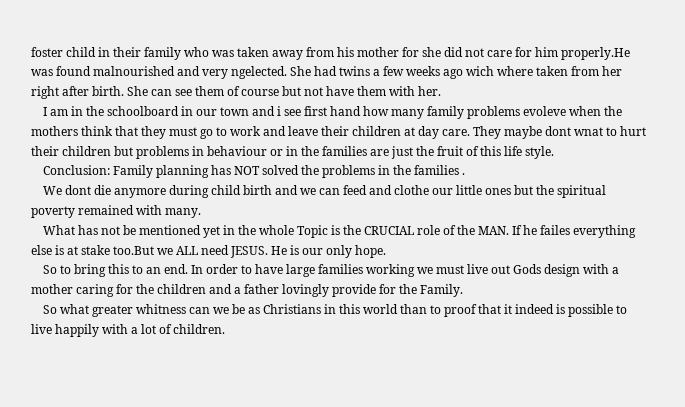foster child in their family who was taken away from his mother for she did not care for him properly.He was found malnourished and very ngelected. She had twins a few weeks ago wich where taken from her right after birth. She can see them of course but not have them with her.
    I am in the schoolboard in our town and i see first hand how many family problems evoleve when the mothers think that they must go to work and leave their children at day care. They maybe dont wnat to hurt their children but problems in behaviour or in the families are just the fruit of this life style.
    Conclusion: Family planning has NOT solved the problems in the families .
    We dont die anymore during child birth and we can feed and clothe our little ones but the spiritual poverty remained with many.
    What has not be mentioned yet in the whole Topic is the CRUCIAL role of the MAN. If he failes everything else is at stake too.But we ALL need JESUS. He is our only hope.
    So to bring this to an end. In order to have large families working we must live out Gods design with a mother caring for the children and a father lovingly provide for the Family.
    So what greater whitness can we be as Christians in this world than to proof that it indeed is possible to live happily with a lot of children.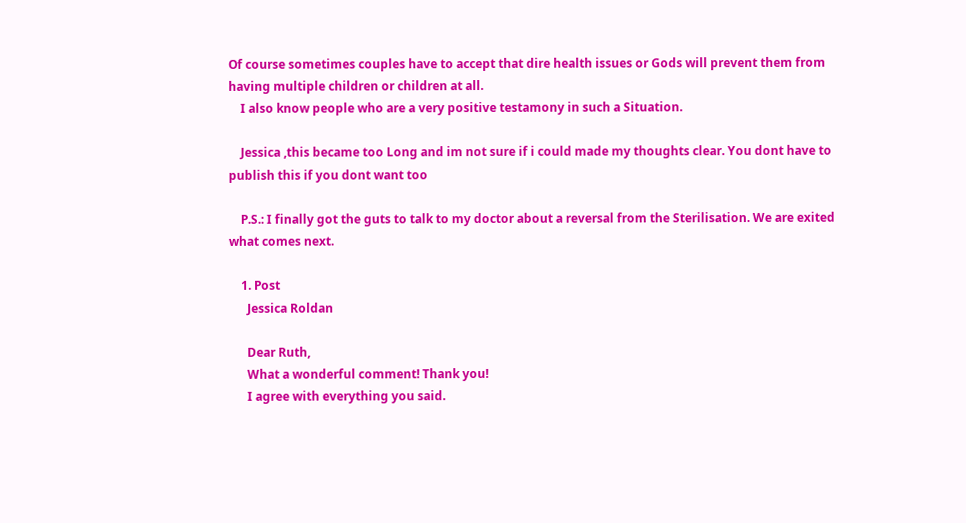Of course sometimes couples have to accept that dire health issues or Gods will prevent them from having multiple children or children at all.
    I also know people who are a very positive testamony in such a Situation.

    Jessica ,this became too Long and im not sure if i could made my thoughts clear. You dont have to publish this if you dont want too

    P.S.: I finally got the guts to talk to my doctor about a reversal from the Sterilisation. We are exited what comes next.

    1. Post
      Jessica Roldan

      Dear Ruth,
      What a wonderful comment! Thank you!
      I agree with everything you said.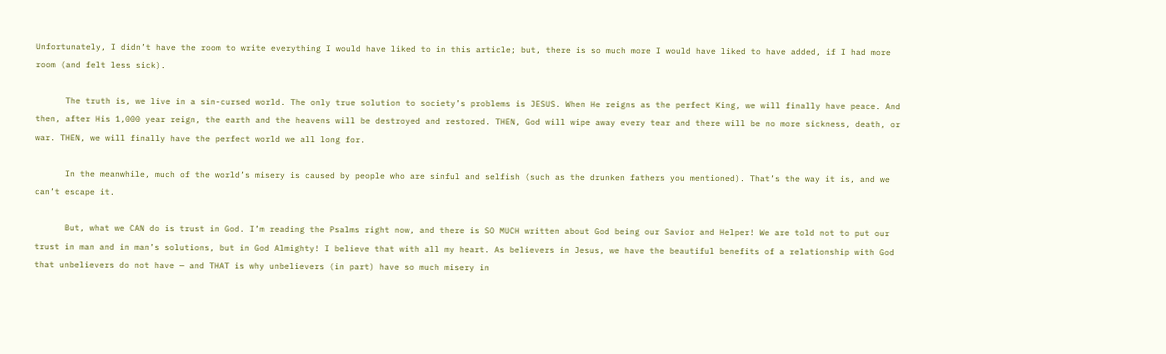Unfortunately, I didn’t have the room to write everything I would have liked to in this article; but, there is so much more I would have liked to have added, if I had more room (and felt less sick).

      The truth is, we live in a sin-cursed world. The only true solution to society’s problems is JESUS. When He reigns as the perfect King, we will finally have peace. And then, after His 1,000 year reign, the earth and the heavens will be destroyed and restored. THEN, God will wipe away every tear and there will be no more sickness, death, or war. THEN, we will finally have the perfect world we all long for.

      In the meanwhile, much of the world’s misery is caused by people who are sinful and selfish (such as the drunken fathers you mentioned). That’s the way it is, and we can’t escape it.

      But, what we CAN do is trust in God. I’m reading the Psalms right now, and there is SO MUCH written about God being our Savior and Helper! We are told not to put our trust in man and in man’s solutions, but in God Almighty! I believe that with all my heart. As believers in Jesus, we have the beautiful benefits of a relationship with God that unbelievers do not have — and THAT is why unbelievers (in part) have so much misery in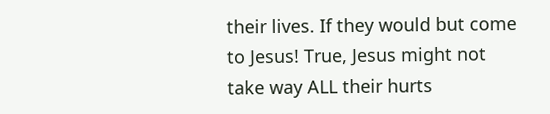their lives. If they would but come to Jesus! True, Jesus might not take way ALL their hurts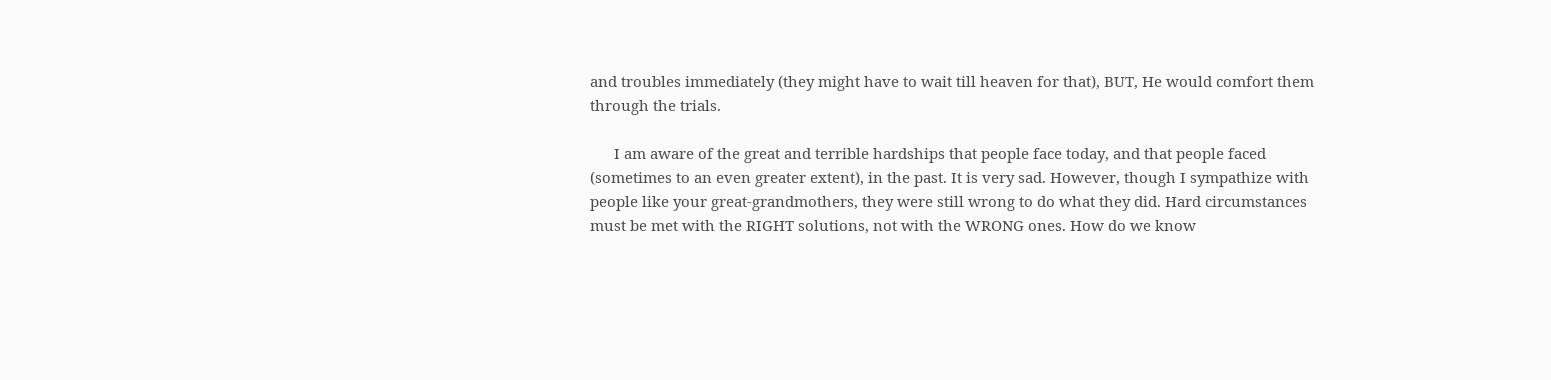and troubles immediately (they might have to wait till heaven for that), BUT, He would comfort them through the trials.

      I am aware of the great and terrible hardships that people face today, and that people faced (sometimes to an even greater extent), in the past. It is very sad. However, though I sympathize with people like your great-grandmothers, they were still wrong to do what they did. Hard circumstances must be met with the RIGHT solutions, not with the WRONG ones. How do we know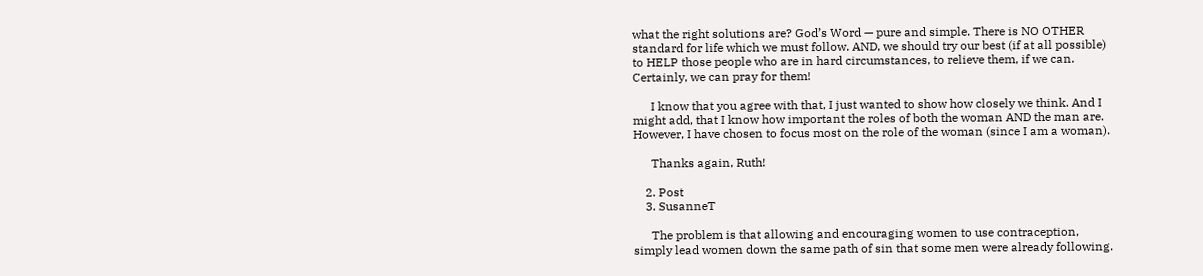what the right solutions are? God’s Word — pure and simple. There is NO OTHER standard for life which we must follow. AND, we should try our best (if at all possible) to HELP those people who are in hard circumstances, to relieve them, if we can. Certainly, we can pray for them!

      I know that you agree with that, I just wanted to show how closely we think. And I might add, that I know how important the roles of both the woman AND the man are. However, I have chosen to focus most on the role of the woman (since I am a woman).

      Thanks again, Ruth!

    2. Post
    3. SusanneT

      The problem is that allowing and encouraging women to use contraception, simply lead women down the same path of sin that some men were already following.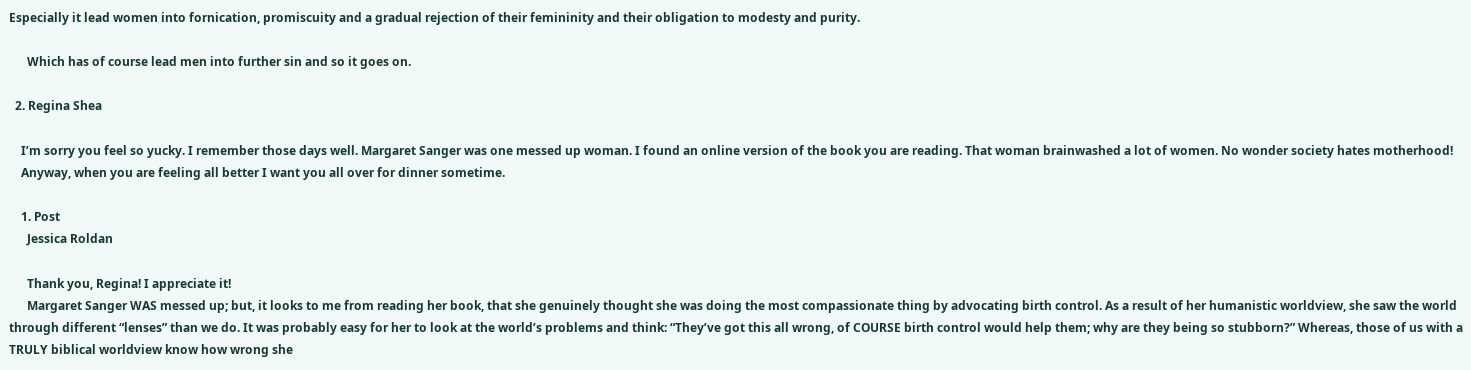Especially it lead women into fornication, promiscuity and a gradual rejection of their femininity and their obligation to modesty and purity.

      Which has of course lead men into further sin and so it goes on.

  2. Regina Shea

    I’m sorry you feel so yucky. I remember those days well. Margaret Sanger was one messed up woman. I found an online version of the book you are reading. That woman brainwashed a lot of women. No wonder society hates motherhood!
    Anyway, when you are feeling all better I want you all over for dinner sometime.

    1. Post
      Jessica Roldan

      Thank you, Regina! I appreciate it!
      Margaret Sanger WAS messed up; but, it looks to me from reading her book, that she genuinely thought she was doing the most compassionate thing by advocating birth control. As a result of her humanistic worldview, she saw the world through different “lenses” than we do. It was probably easy for her to look at the world’s problems and think: “They’ve got this all wrong, of COURSE birth control would help them; why are they being so stubborn?” Whereas, those of us with a TRULY biblical worldview know how wrong she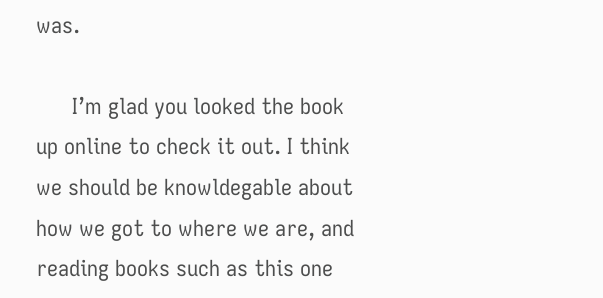was.

      I’m glad you looked the book up online to check it out. I think we should be knowldegable about how we got to where we are, and reading books such as this one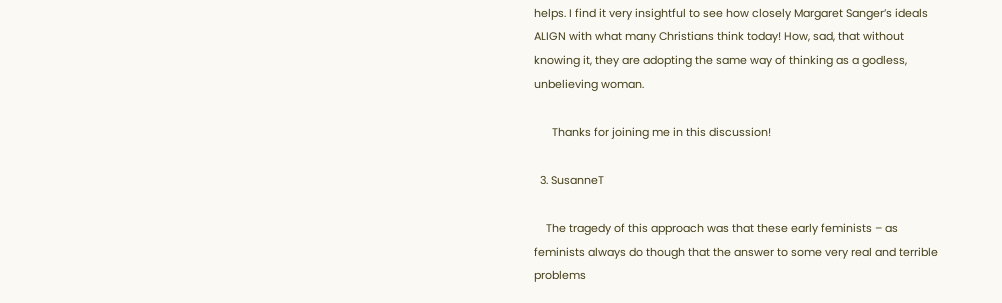helps. I find it very insightful to see how closely Margaret Sanger’s ideals ALIGN with what many Christians think today! How, sad, that without knowing it, they are adopting the same way of thinking as a godless, unbelieving woman.

      Thanks for joining me in this discussion!

  3. SusanneT

    The tragedy of this approach was that these early feminists – as feminists always do though that the answer to some very real and terrible problems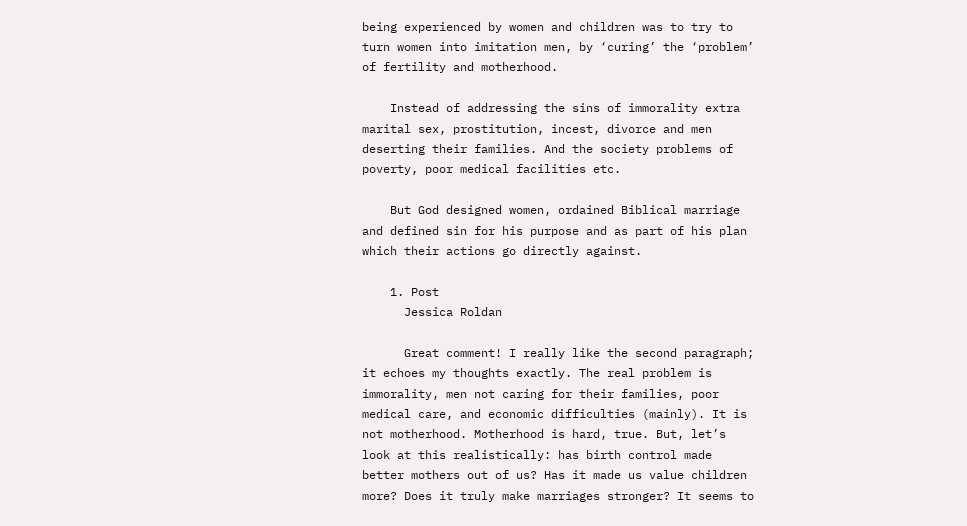being experienced by women and children was to try to turn women into imitation men, by ‘curing’ the ‘problem’ of fertility and motherhood.

    Instead of addressing the sins of immorality extra marital sex, prostitution, incest, divorce and men deserting their families. And the society problems of poverty, poor medical facilities etc.

    But God designed women, ordained Biblical marriage and defined sin for his purpose and as part of his plan which their actions go directly against.

    1. Post
      Jessica Roldan

      Great comment! I really like the second paragraph; it echoes my thoughts exactly. The real problem is immorality, men not caring for their families, poor medical care, and economic difficulties (mainly). It is not motherhood. Motherhood is hard, true. But, let’s look at this realistically: has birth control made better mothers out of us? Has it made us value children more? Does it truly make marriages stronger? It seems to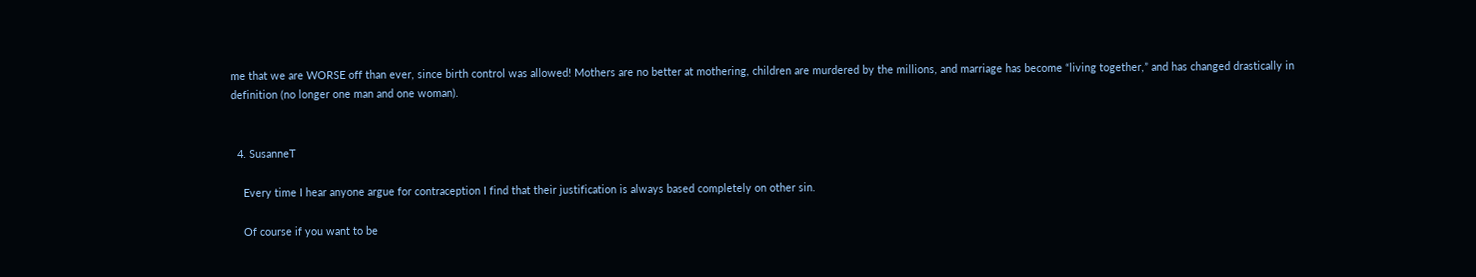me that we are WORSE off than ever, since birth control was allowed! Mothers are no better at mothering, children are murdered by the millions, and marriage has become “living together,” and has changed drastically in definition (no longer one man and one woman).


  4. SusanneT

    Every time I hear anyone argue for contraception I find that their justification is always based completely on other sin.

    Of course if you want to be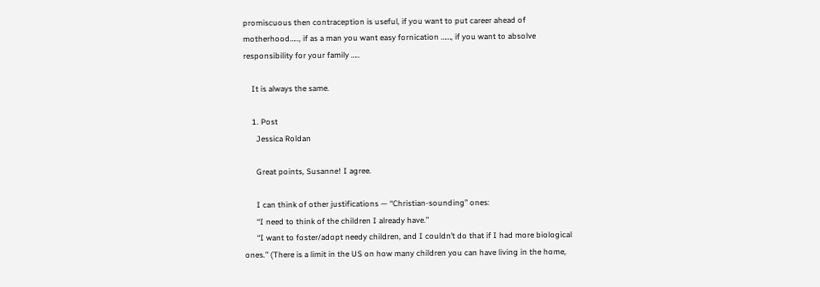promiscuous then contraception is useful, if you want to put career ahead of motherhood….., if as a man you want easy fornication ……, if you want to absolve responsibility for your family …..

    It is always the same.

    1. Post
      Jessica Roldan

      Great points, Susanne! I agree.

      I can think of other justifications — “Christian-sounding” ones:
      “I need to think of the children I already have.”
      “I want to foster/adopt needy children, and I couldn’t do that if I had more biological ones.” (There is a limit in the US on how many children you can have living in the home,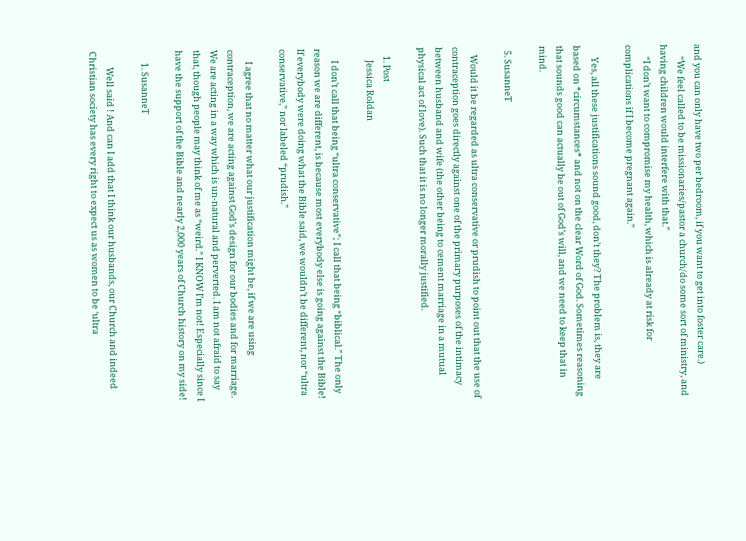and you can only have two per bedroom, if you want to get into foster care.)
      “We feel called to be missionaries/pastor a church/do some sort of ministry, and having children would interfere with that.”
      “I don’t want to compromise my health, which is already at risk for complications if I become pregnant again.”

      Yes, all these justifications sound good, don’t they? The problem is, they are based on *circumstances* and not on the clear Word of God. Sometimes reasoning that sounds good can actually be out of God’s will, and we need to keep that in mind.

  5. SusanneT

    Would it be regarded as ultra conservative or prudish to point out that the use of contraception goes directly against one of the primary purposes of the intimacy between husband and wife (the other being to cement marriage in a mutual physical act of love). Such that it is no longer morally justified.

    1. Post
      Jessica Roldan

      I don’t call that being “ultra conservative”; I call that being “biblical.” The only reason we are different, is because most everybody else is going against the Bible! If everybody were doing what the Bible said, we wouldn’t be different, nor “ultra conservative,” nor labeled “prudish.”

      I agree that no matter what our justification might be, if we are using contraception, we are acting against God’s design for our bodies and for marriage. We are acting in a way which is un-natural and perverted. I am not afraid to say that, though people may think of me as “weird.” I KNOW I’m not! Especially since I have the support of the Bible and nearly 2,000 years of Church history on my side!

      1. SusanneT

        Well said ! And can I add that I think our husbands, our Church and indeed Christian society has every right to expect us as women to be ‘ultra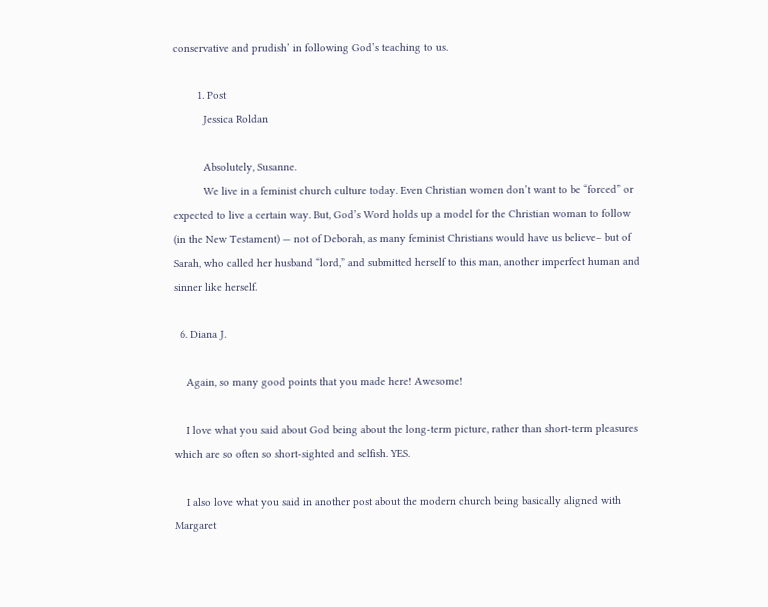conservative and prudish’ in following God’s teaching to us.

        1. Post
          Jessica Roldan

          Absolutely, Susanne.
          We live in a feminist church culture today. Even Christian women don’t want to be “forced” or expected to live a certain way. But, God’s Word holds up a model for the Christian woman to follow (in the New Testament) — not of Deborah, as many feminist Christians would have us believe– but of Sarah, who called her husband “lord,” and submitted herself to this man, another imperfect human and sinner like herself.

  6. Diana J.

    Again, so many good points that you made here! Awesome!

    I love what you said about God being about the long-term picture, rather than short-term pleasures which are so often so short-sighted and selfish. YES.

    I also love what you said in another post about the modern church being basically aligned with Margaret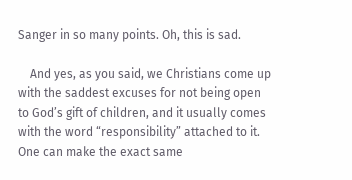Sanger in so many points. Oh, this is sad.

    And yes, as you said, we Christians come up with the saddest excuses for not being open to God’s gift of children, and it usually comes with the word “responsibility” attached to it. One can make the exact same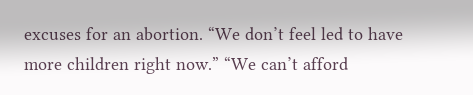excuses for an abortion. “We don’t feel led to have more children right now.” “We can’t afford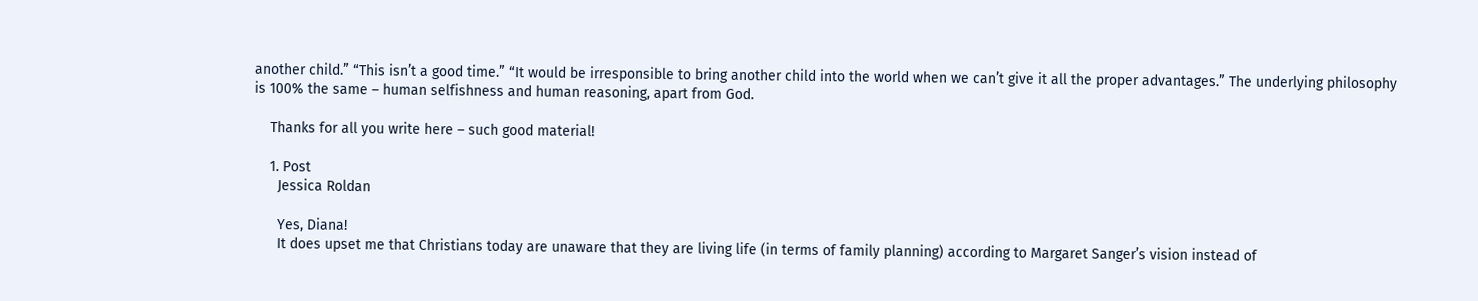another child.” “This isn’t a good time.” “It would be irresponsible to bring another child into the world when we can’t give it all the proper advantages.” The underlying philosophy is 100% the same – human selfishness and human reasoning, apart from God.

    Thanks for all you write here – such good material!

    1. Post
      Jessica Roldan

      Yes, Diana!
      It does upset me that Christians today are unaware that they are living life (in terms of family planning) according to Margaret Sanger’s vision instead of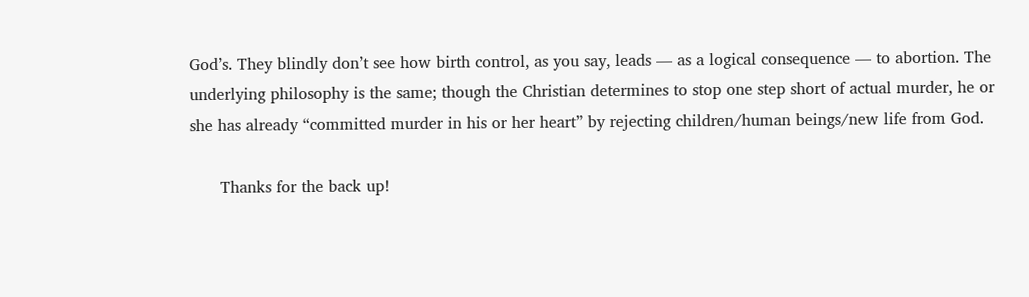God’s. They blindly don’t see how birth control, as you say, leads — as a logical consequence — to abortion. The underlying philosophy is the same; though the Christian determines to stop one step short of actual murder, he or she has already “committed murder in his or her heart” by rejecting children/human beings/new life from God.

      Thanks for the back up!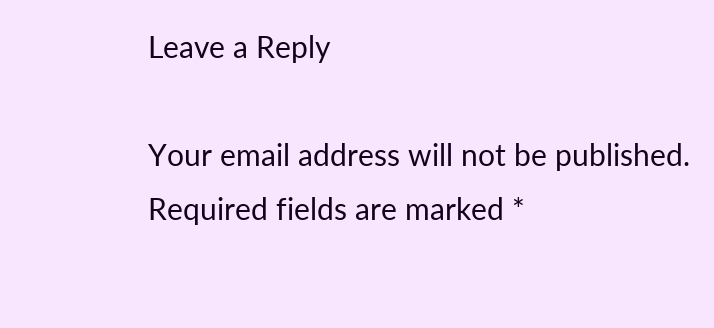Leave a Reply

Your email address will not be published. Required fields are marked *